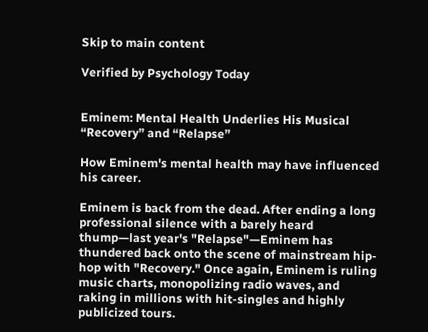Skip to main content

Verified by Psychology Today


Eminem: Mental Health Underlies His Musical “Recovery” and “Relapse”

How Eminem's mental health may have influenced his career.

Eminem is back from the dead. After ending a long professional silence with a barely heard thump—last year's "Relapse"—Eminem has thundered back onto the scene of mainstream hip-hop with "Recovery." Once again, Eminem is ruling music charts, monopolizing radio waves, and raking in millions with hit-singles and highly publicized tours.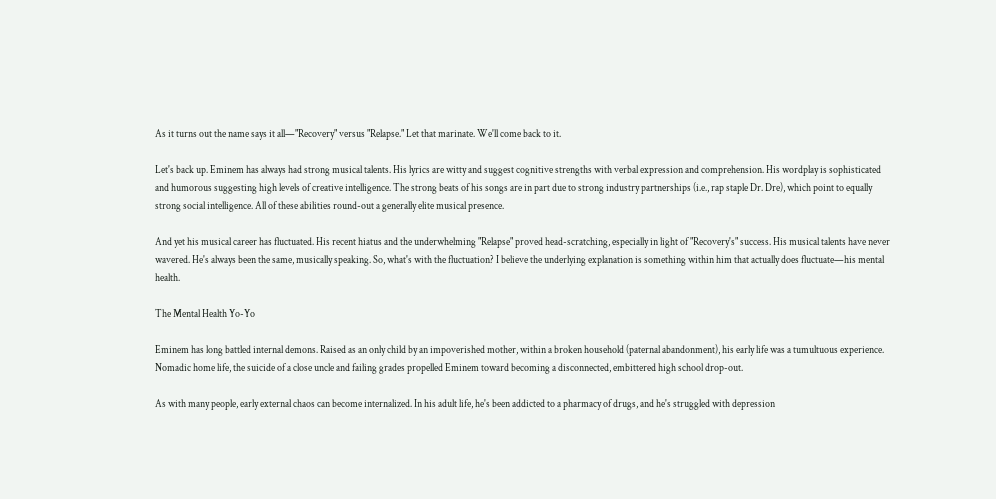As it turns out the name says it all—"Recovery" versus "Relapse." Let that marinate. We'll come back to it.

Let's back up. Eminem has always had strong musical talents. His lyrics are witty and suggest cognitive strengths with verbal expression and comprehension. His wordplay is sophisticated and humorous suggesting high levels of creative intelligence. The strong beats of his songs are in part due to strong industry partnerships (i.e., rap staple Dr. Dre), which point to equally strong social intelligence. All of these abilities round-out a generally elite musical presence.

And yet his musical career has fluctuated. His recent hiatus and the underwhelming "Relapse" proved head-scratching, especially in light of "Recovery's" success. His musical talents have never wavered. He's always been the same, musically speaking. So, what's with the fluctuation? I believe the underlying explanation is something within him that actually does fluctuate—his mental health.

The Mental Health Yo-Yo

Eminem has long battled internal demons. Raised as an only child by an impoverished mother, within a broken household (paternal abandonment), his early life was a tumultuous experience. Nomadic home life, the suicide of a close uncle and failing grades propelled Eminem toward becoming a disconnected, embittered high school drop-out.

As with many people, early external chaos can become internalized. In his adult life, he's been addicted to a pharmacy of drugs, and he's struggled with depression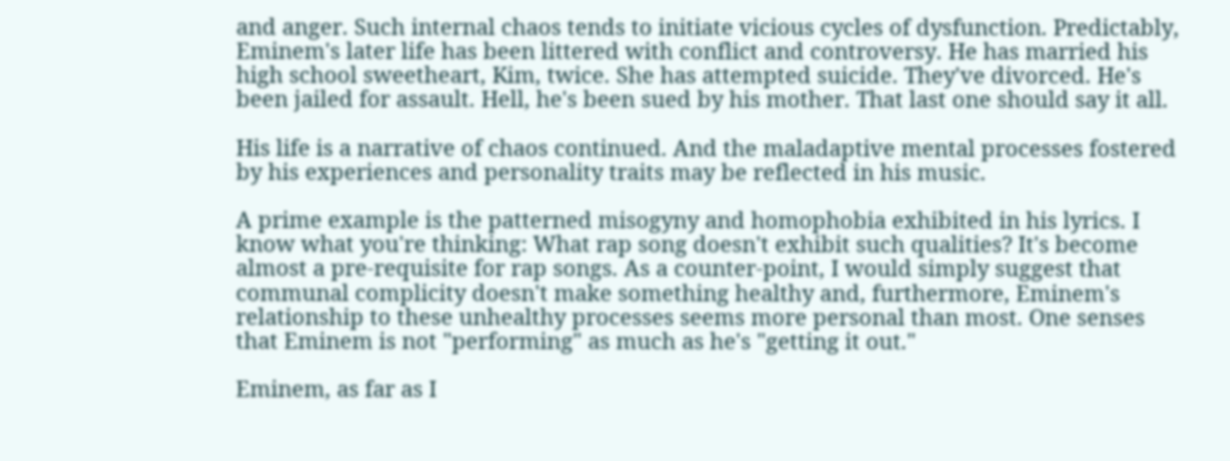and anger. Such internal chaos tends to initiate vicious cycles of dysfunction. Predictably, Eminem's later life has been littered with conflict and controversy. He has married his high school sweetheart, Kim, twice. She has attempted suicide. They've divorced. He's been jailed for assault. Hell, he's been sued by his mother. That last one should say it all.

His life is a narrative of chaos continued. And the maladaptive mental processes fostered by his experiences and personality traits may be reflected in his music.

A prime example is the patterned misogyny and homophobia exhibited in his lyrics. I know what you're thinking: What rap song doesn't exhibit such qualities? It's become almost a pre-requisite for rap songs. As a counter-point, I would simply suggest that communal complicity doesn't make something healthy and, furthermore, Eminem's relationship to these unhealthy processes seems more personal than most. One senses that Eminem is not "performing" as much as he's "getting it out."

Eminem, as far as I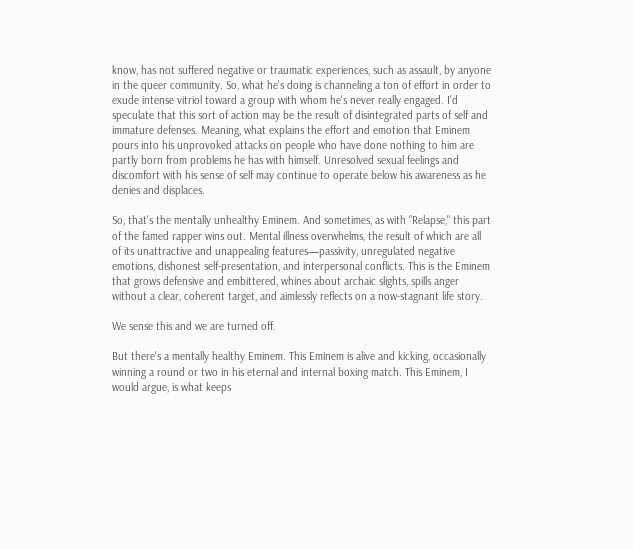know, has not suffered negative or traumatic experiences, such as assault, by anyone in the queer community. So, what he's doing is channeling a ton of effort in order to exude intense vitriol toward a group with whom he's never really engaged. I'd speculate that this sort of action may be the result of disintegrated parts of self and immature defenses. Meaning, what explains the effort and emotion that Eminem pours into his unprovoked attacks on people who have done nothing to him are partly born from problems he has with himself. Unresolved sexual feelings and discomfort with his sense of self may continue to operate below his awareness as he denies and displaces.

So, that's the mentally unhealthy Eminem. And sometimes, as with "Relapse," this part of the famed rapper wins out. Mental illness overwhelms, the result of which are all of its unattractive and unappealing features—passivity, unregulated negative emotions, dishonest self-presentation, and interpersonal conflicts. This is the Eminem that grows defensive and embittered, whines about archaic slights, spills anger without a clear, coherent target, and aimlessly reflects on a now-stagnant life story.

We sense this and we are turned off.

But there's a mentally healthy Eminem. This Eminem is alive and kicking, occasionally winning a round or two in his eternal and internal boxing match. This Eminem, I would argue, is what keeps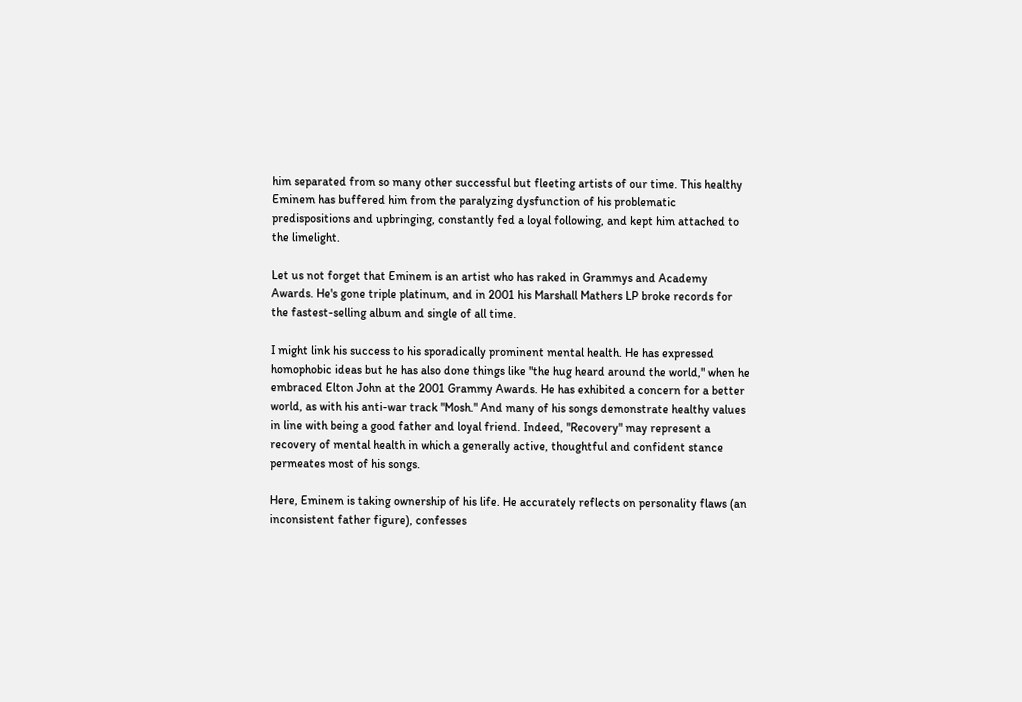him separated from so many other successful but fleeting artists of our time. This healthy Eminem has buffered him from the paralyzing dysfunction of his problematic predispositions and upbringing, constantly fed a loyal following, and kept him attached to the limelight.

Let us not forget that Eminem is an artist who has raked in Grammys and Academy Awards. He's gone triple platinum, and in 2001 his Marshall Mathers LP broke records for the fastest-selling album and single of all time.

I might link his success to his sporadically prominent mental health. He has expressed homophobic ideas but he has also done things like "the hug heard around the world," when he embraced Elton John at the 2001 Grammy Awards. He has exhibited a concern for a better world, as with his anti-war track "Mosh." And many of his songs demonstrate healthy values in line with being a good father and loyal friend. Indeed, "Recovery" may represent a recovery of mental health in which a generally active, thoughtful and confident stance permeates most of his songs.

Here, Eminem is taking ownership of his life. He accurately reflects on personality flaws (an inconsistent father figure), confesses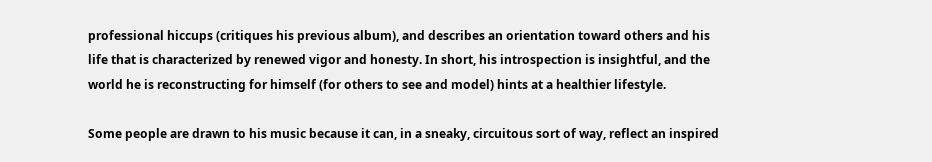professional hiccups (critiques his previous album), and describes an orientation toward others and his life that is characterized by renewed vigor and honesty. In short, his introspection is insightful, and the world he is reconstructing for himself (for others to see and model) hints at a healthier lifestyle.

Some people are drawn to his music because it can, in a sneaky, circuitous sort of way, reflect an inspired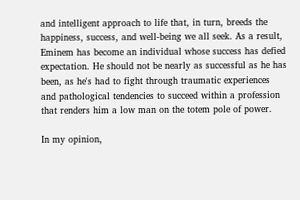and intelligent approach to life that, in turn, breeds the happiness, success, and well-being we all seek. As a result, Eminem has become an individual whose success has defied expectation. He should not be nearly as successful as he has been, as he's had to fight through traumatic experiences and pathological tendencies to succeed within a profession that renders him a low man on the totem pole of power.

In my opinion,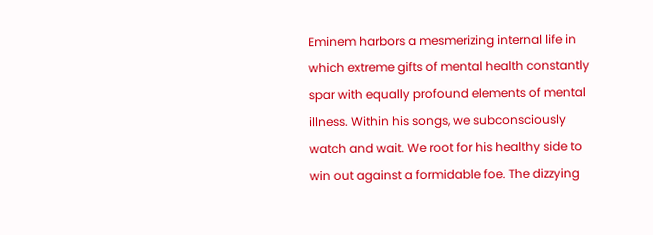Eminem harbors a mesmerizing internal life in which extreme gifts of mental health constantly spar with equally profound elements of mental illness. Within his songs, we subconsciously watch and wait. We root for his healthy side to win out against a formidable foe. The dizzying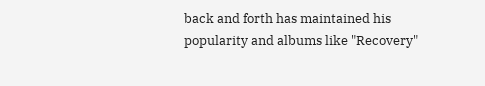back and forth has maintained his popularity and albums like "Recovery"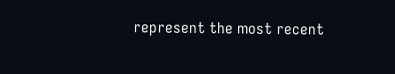represent the most recent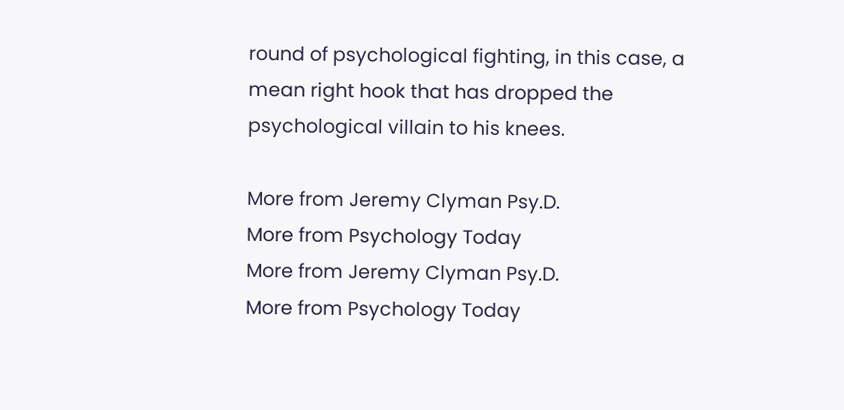round of psychological fighting, in this case, a mean right hook that has dropped the psychological villain to his knees.

More from Jeremy Clyman Psy.D.
More from Psychology Today
More from Jeremy Clyman Psy.D.
More from Psychology Today